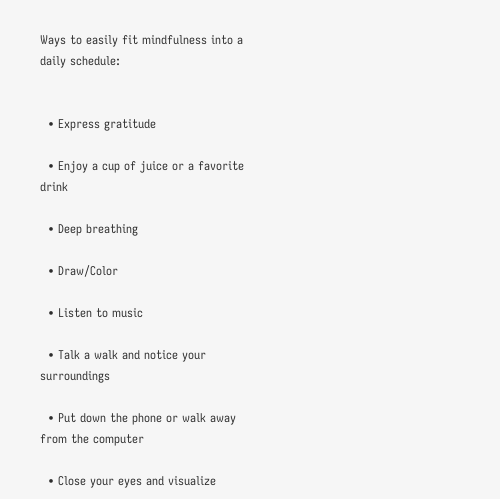Ways to easily fit mindfulness into a daily schedule:


  • Express gratitude

  • Enjoy a cup of juice or a favorite drink

  • Deep breathing

  • Draw/Color

  • Listen to music

  • Talk a walk and notice your surroundings

  • Put down the phone or walk away from the computer

  • Close your eyes and visualize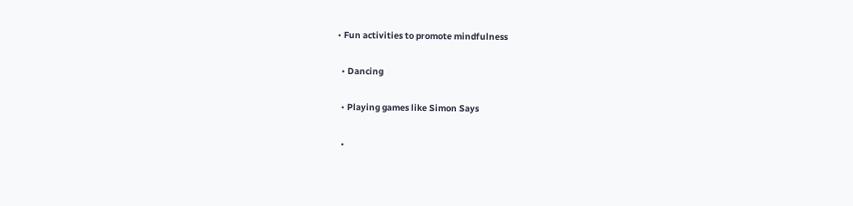• Fun activities to promote mindfulness

  • Dancing

  • Playing games like Simon Says

  •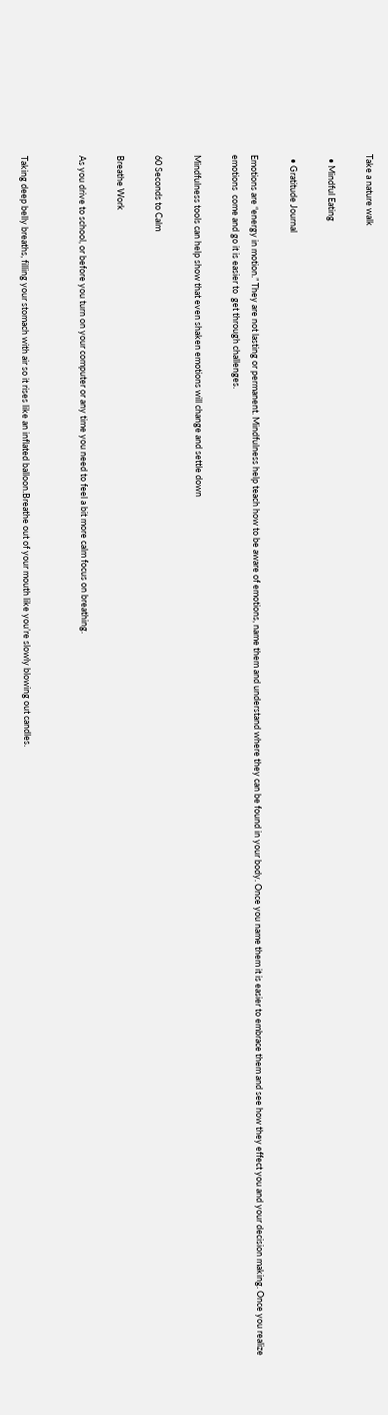Take a nature walk

  • Mindful Eating

  • Gratitude Journal

Emotions are “energy in motion.” They are not lasting or permanent. Mindfulness help teach how to be aware of emotions, name them and understand where they can be found in your body. Once you name them it is easier to embrace them and see how they effect you and your decision making. Once you realize emotions  come and go it is easier to  get through challenges.

Mindfulness tools can help show that even shaken emotions will change and settle down

60 Seconds to Calm

Breathe Work

As you drive to school, or before you turn on your computer or any time you need to feel a bit more calm focus on breathing.


Taking deep belly breaths, filling your stomach with air so it rises like an inflated balloon.Breathe out of your mouth like you’re slowly blowing out candles.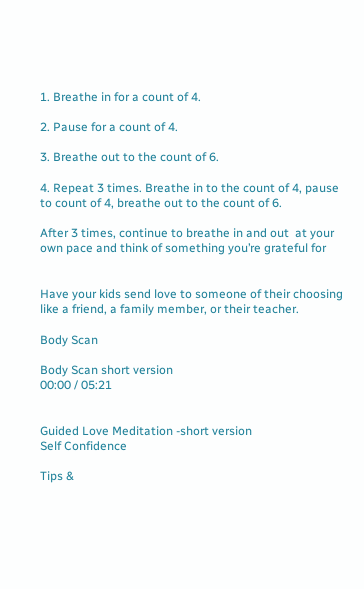1. Breathe in for a count of 4.

2. Pause for a count of 4.

3. Breathe out to the count of 6.

4. Repeat 3 times. Breathe in to the count of 4, pause to count of 4, breathe out to the count of 6.

After 3 times, continue to breathe in and out  at your own pace and think of something you’re grateful for


Have your kids send love to someone of their choosing like a friend, a family member, or their teacher.

Body Scan

Body Scan short version
00:00 / 05:21


Guided Love Meditation -short version
Self Confidence

Tips &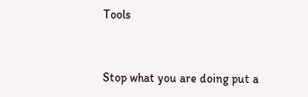Tools


Stop what you are doing put a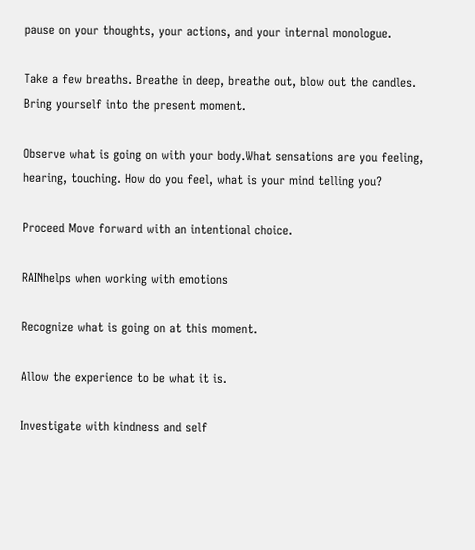pause on your thoughts, your actions, and your internal monologue.

Take a few breaths. Breathe in deep, breathe out, blow out the candles. Bring yourself into the present moment.

Observe what is going on with your body.What sensations are you feeling, hearing, touching. How do you feel, what is your mind telling you?

Proceed Move forward with an intentional choice.

RAINhelps when working with emotions

Recognize what is going on at this moment.

Allow the experience to be what it is.

Investigate with kindness and self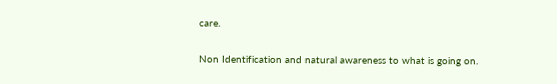care.

Non Identification and natural awareness to what is going on.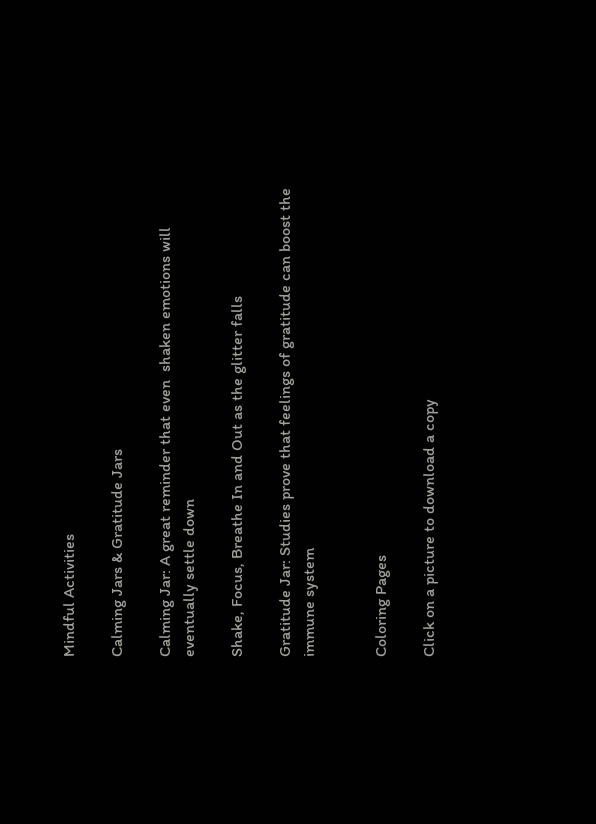Mindful Activities

Calming Jars & Gratitude Jars

Calming Jar: A great reminder that even  shaken emotions will eventually settle down

Shake, Focus, Breathe In and Out as the glitter falls

Gratitude Jar: Studies prove that feelings of gratitude can boost the immune system


Coloring Pages

Click on a picture to download a copy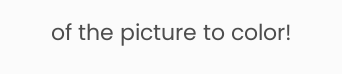of the picture to color!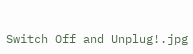Switch Off and Unplug!.jpg